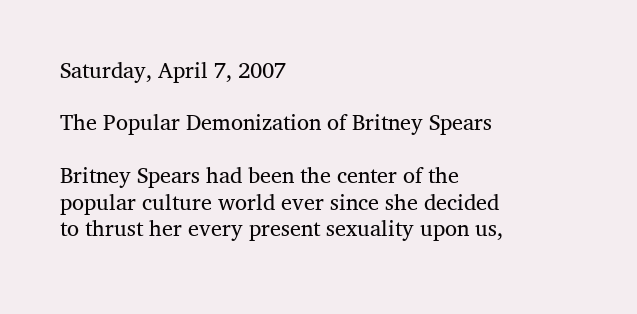Saturday, April 7, 2007

The Popular Demonization of Britney Spears

Britney Spears had been the center of the popular culture world ever since she decided to thrust her every present sexuality upon us,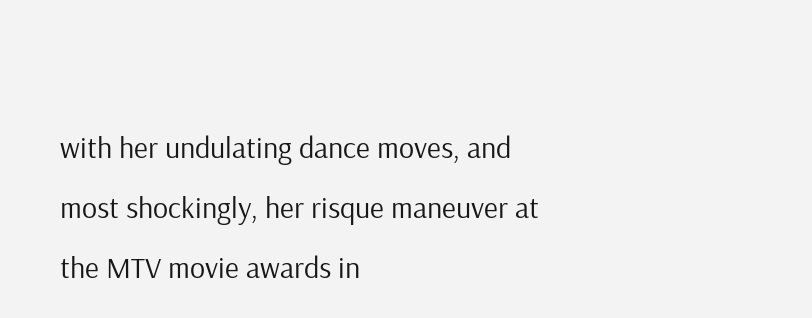with her undulating dance moves, and most shockingly, her risque maneuver at the MTV movie awards in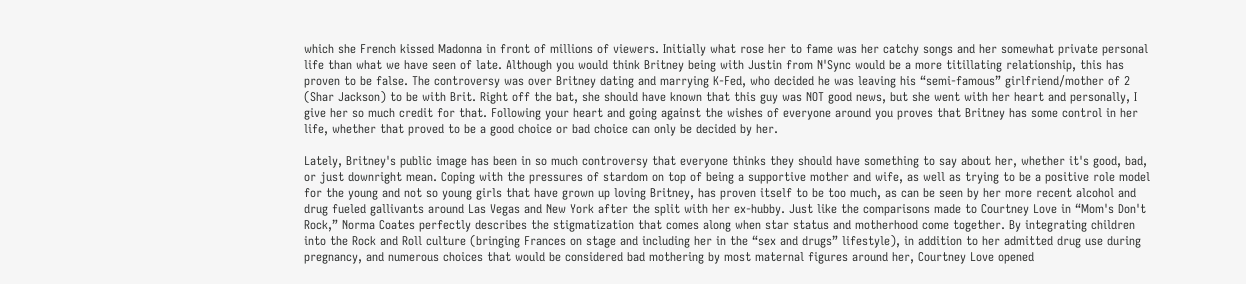which she French kissed Madonna in front of millions of viewers. Initially what rose her to fame was her catchy songs and her somewhat private personal life than what we have seen of late. Although you would think Britney being with Justin from N'Sync would be a more titillating relationship, this has proven to be false. The controversy was over Britney dating and marrying K-Fed, who decided he was leaving his “semi-famous” girlfriend/mother of 2 (Shar Jackson) to be with Brit. Right off the bat, she should have known that this guy was NOT good news, but she went with her heart and personally, I give her so much credit for that. Following your heart and going against the wishes of everyone around you proves that Britney has some control in her life, whether that proved to be a good choice or bad choice can only be decided by her.

Lately, Britney's public image has been in so much controversy that everyone thinks they should have something to say about her, whether it's good, bad, or just downright mean. Coping with the pressures of stardom on top of being a supportive mother and wife, as well as trying to be a positive role model for the young and not so young girls that have grown up loving Britney, has proven itself to be too much, as can be seen by her more recent alcohol and drug fueled gallivants around Las Vegas and New York after the split with her ex-hubby. Just like the comparisons made to Courtney Love in “Mom's Don't Rock,” Norma Coates perfectly describes the stigmatization that comes along when star status and motherhood come together. By integrating children into the Rock and Roll culture (bringing Frances on stage and including her in the “sex and drugs” lifestyle), in addition to her admitted drug use during pregnancy, and numerous choices that would be considered bad mothering by most maternal figures around her, Courtney Love opened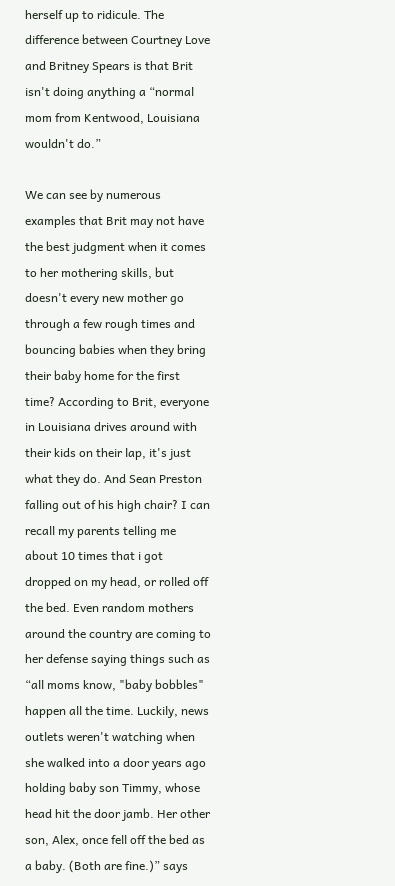herself up to ridicule. The difference between Courtney Love and Britney Spears is that Brit isn't doing anything a “normal mom from Kentwood, Louisiana wouldn't do.”

We can see by numerous examples that Brit may not have the best judgment when it comes to her mothering skills, but doesn't every new mother go through a few rough times and bouncing babies when they bring their baby home for the first time? According to Brit, everyone in Louisiana drives around with their kids on their lap, it's just what they do. And Sean Preston falling out of his high chair? I can recall my parents telling me about 10 times that i got dropped on my head, or rolled off the bed. Even random mothers around the country are coming to her defense saying things such as “all moms know, "baby bobbles" happen all the time. Luckily, news outlets weren't watching when she walked into a door years ago holding baby son Timmy, whose head hit the door jamb. Her other son, Alex, once fell off the bed as a baby. (Both are fine.)” says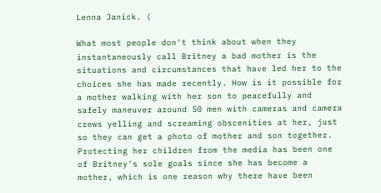Lenna Janick. (

What most people don't think about when they instantaneously call Britney a bad mother is the situations and circumstances that have led her to the choices she has made recently. How is it possible for a mother walking with her son to peacefully and safely maneuver around 50 men with cameras and camera crews yelling and screaming obscenities at her, just so they can get a photo of mother and son together. Protecting her children from the media has been one of Britney's sole goals since she has become a mother, which is one reason why there have been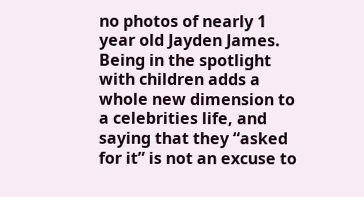no photos of nearly 1 year old Jayden James. Being in the spotlight with children adds a whole new dimension to a celebrities life, and saying that they “asked for it” is not an excuse to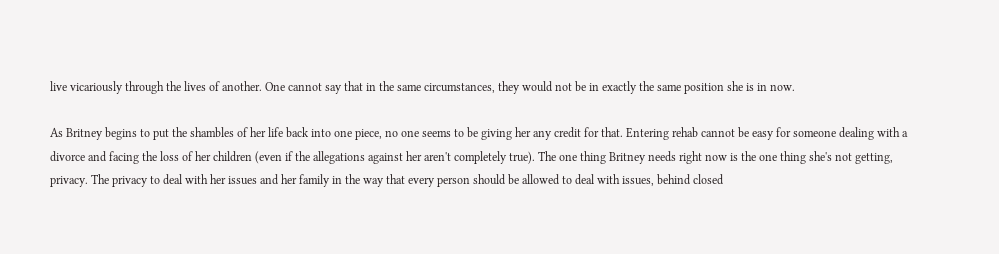live vicariously through the lives of another. One cannot say that in the same circumstances, they would not be in exactly the same position she is in now.

As Britney begins to put the shambles of her life back into one piece, no one seems to be giving her any credit for that. Entering rehab cannot be easy for someone dealing with a divorce and facing the loss of her children (even if the allegations against her aren't completely true). The one thing Britney needs right now is the one thing she's not getting, privacy. The privacy to deal with her issues and her family in the way that every person should be allowed to deal with issues, behind closed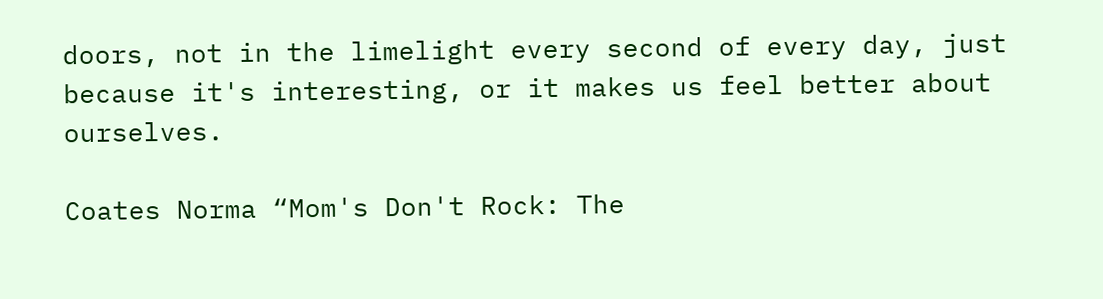doors, not in the limelight every second of every day, just because it's interesting, or it makes us feel better about ourselves.

Coates Norma “Mom's Don't Rock: The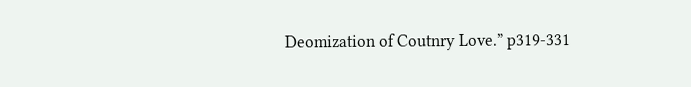Deomization of Coutnry Love.” p319-331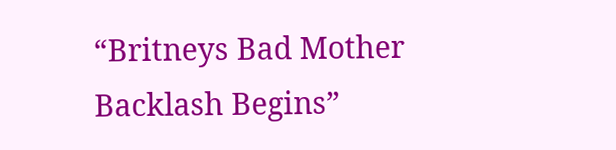“Britneys Bad Mother Backlash Begins”